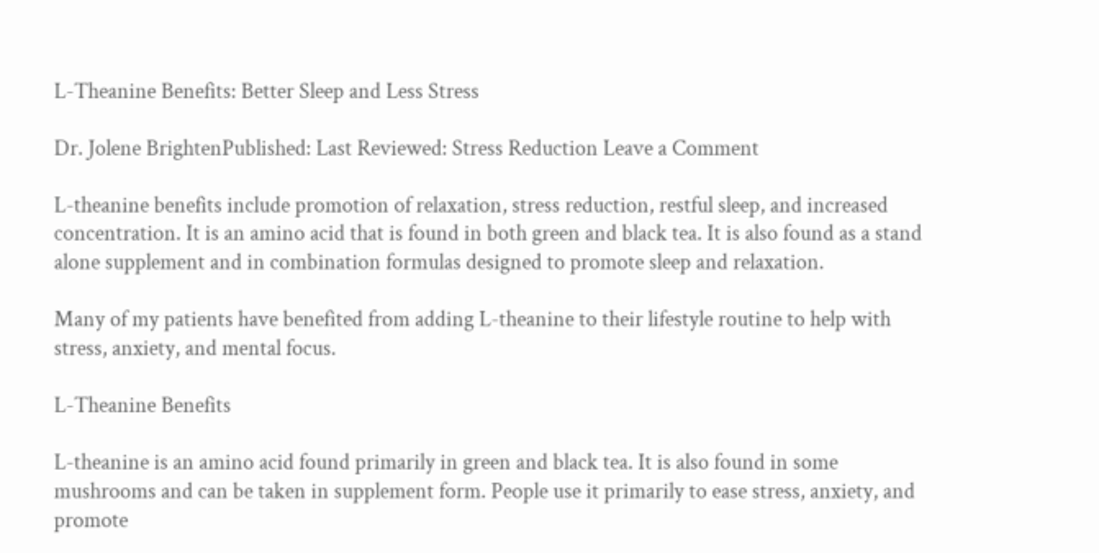L-Theanine Benefits: Better Sleep and Less Stress

Dr. Jolene BrightenPublished: Last Reviewed: Stress Reduction Leave a Comment

L-theanine benefits include promotion of relaxation, stress reduction, restful sleep, and increased concentration. It is an amino acid that is found in both green and black tea. It is also found as a stand alone supplement and in combination formulas designed to promote sleep and relaxation.

Many of my patients have benefited from adding L-theanine to their lifestyle routine to help with stress, anxiety, and mental focus.

L-Theanine Benefits

L-theanine is an amino acid found primarily in green and black tea. It is also found in some mushrooms and can be taken in supplement form. People use it primarily to ease stress, anxiety, and promote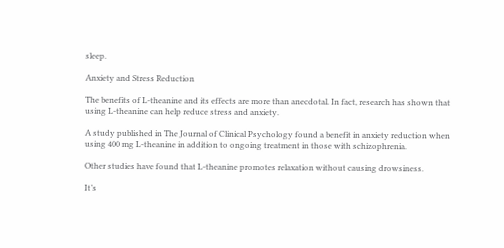sleep.

Anxiety and Stress Reduction

The benefits of L-theanine and its effects are more than anecdotal. In fact, research has shown that using L-theanine can help reduce stress and anxiety.

A study published in The Journal of Clinical Psychology found a benefit in anxiety reduction when using 400 mg L-theanine in addition to ongoing treatment in those with schizophrenia.

Other studies have found that L-theanine promotes relaxation without causing drowsiness.

It’s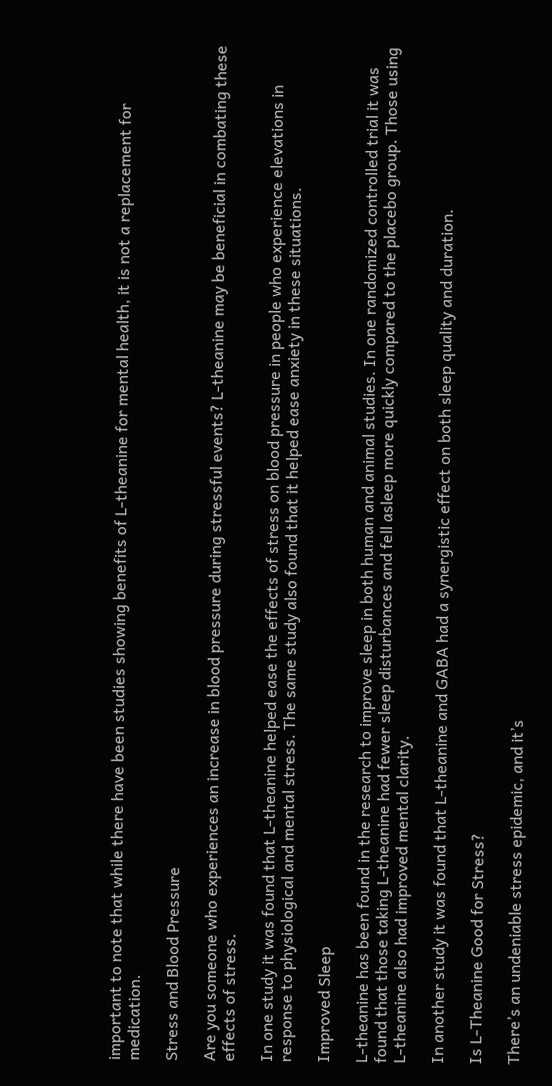important to note that while there have been studies showing benefits of L-theanine for mental health, it is not a replacement for medication.

Stress and Blood Pressure

Are you someone who experiences an increase in blood pressure during stressful events? L-theanine may be beneficial in combating these effects of stress.

In one study it was found that L-theanine helped ease the effects of stress on blood pressure in people who experience elevations in response to physiological and mental stress. The same study also found that it helped ease anxiety in these situations.

Improved Sleep

L-theanine has been found in the research to improve sleep in both human and animal studies. In one randomized controlled trial it was found that those taking L-theanine had fewer sleep disturbances and fell asleep more quickly compared to the placebo group. Those using L-theanine also had improved mental clarity.

In another study it was found that L-theanine and GABA had a synergistic effect on both sleep quality and duration.

Is L-Theanine Good for Stress?

There’s an undeniable stress epidemic, and it’s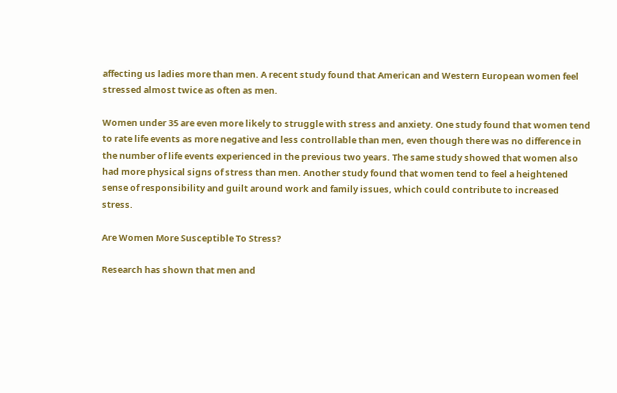affecting us ladies more than men. A recent study found that American and Western European women feel stressed almost twice as often as men.

Women under 35 are even more likely to struggle with stress and anxiety. One study found that women tend to rate life events as more negative and less controllable than men, even though there was no difference in the number of life events experienced in the previous two years. The same study showed that women also had more physical signs of stress than men. Another study found that women tend to feel a heightened sense of responsibility and guilt around work and family issues, which could contribute to increased stress.

Are Women More Susceptible To Stress?

Research has shown that men and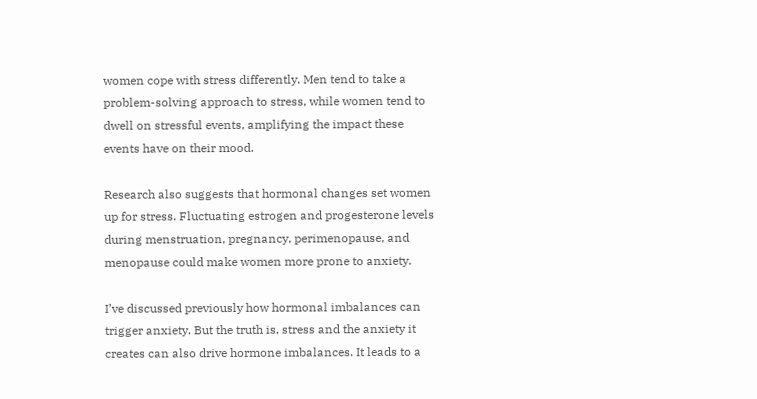women cope with stress differently. Men tend to take a problem-solving approach to stress, while women tend to dwell on stressful events, amplifying the impact these events have on their mood.

Research also suggests that hormonal changes set women up for stress. Fluctuating estrogen and progesterone levels during menstruation, pregnancy, perimenopause, and menopause could make women more prone to anxiety.

I’ve discussed previously how hormonal imbalances can trigger anxiety. But the truth is, stress and the anxiety it creates can also drive hormone imbalances. It leads to a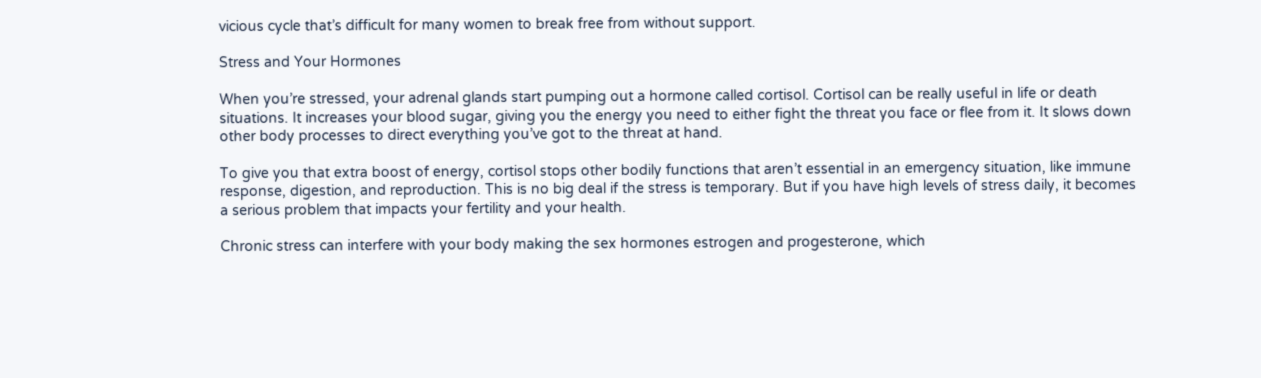vicious cycle that’s difficult for many women to break free from without support.

Stress and Your Hormones

When you’re stressed, your adrenal glands start pumping out a hormone called cortisol. Cortisol can be really useful in life or death situations. It increases your blood sugar, giving you the energy you need to either fight the threat you face or flee from it. It slows down other body processes to direct everything you’ve got to the threat at hand.

To give you that extra boost of energy, cortisol stops other bodily functions that aren’t essential in an emergency situation, like immune response, digestion, and reproduction. This is no big deal if the stress is temporary. But if you have high levels of stress daily, it becomes a serious problem that impacts your fertility and your health.

Chronic stress can interfere with your body making the sex hormones estrogen and progesterone, which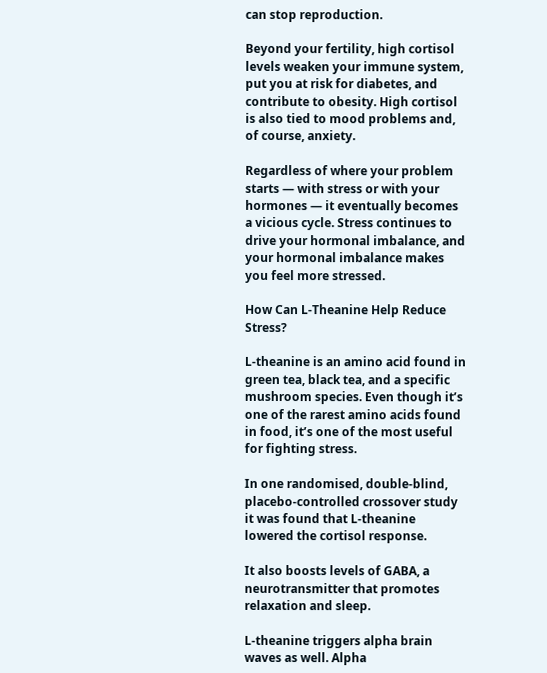can stop reproduction.

Beyond your fertility, high cortisol levels weaken your immune system, put you at risk for diabetes, and contribute to obesity. High cortisol is also tied to mood problems and, of course, anxiety.

Regardless of where your problem starts — with stress or with your hormones — it eventually becomes a vicious cycle. Stress continues to drive your hormonal imbalance, and your hormonal imbalance makes you feel more stressed.

How Can L-Theanine Help Reduce Stress?

L-theanine is an amino acid found in green tea, black tea, and a specific mushroom species. Even though it’s one of the rarest amino acids found in food, it’s one of the most useful for fighting stress.

In one randomised, double-blind, placebo-controlled crossover study it was found that L-theanine lowered the cortisol response.

It also boosts levels of GABA, a neurotransmitter that promotes relaxation and sleep.

L-theanine triggers alpha brain waves as well. Alpha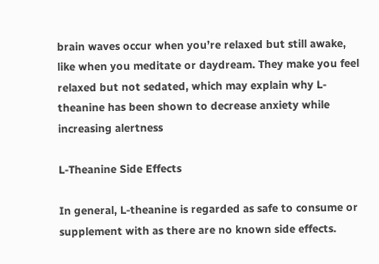brain waves occur when you’re relaxed but still awake, like when you meditate or daydream. They make you feel relaxed but not sedated, which may explain why L-theanine has been shown to decrease anxiety while increasing alertness

L-Theanine Side Effects

In general, L-theanine is regarded as safe to consume or supplement with as there are no known side effects.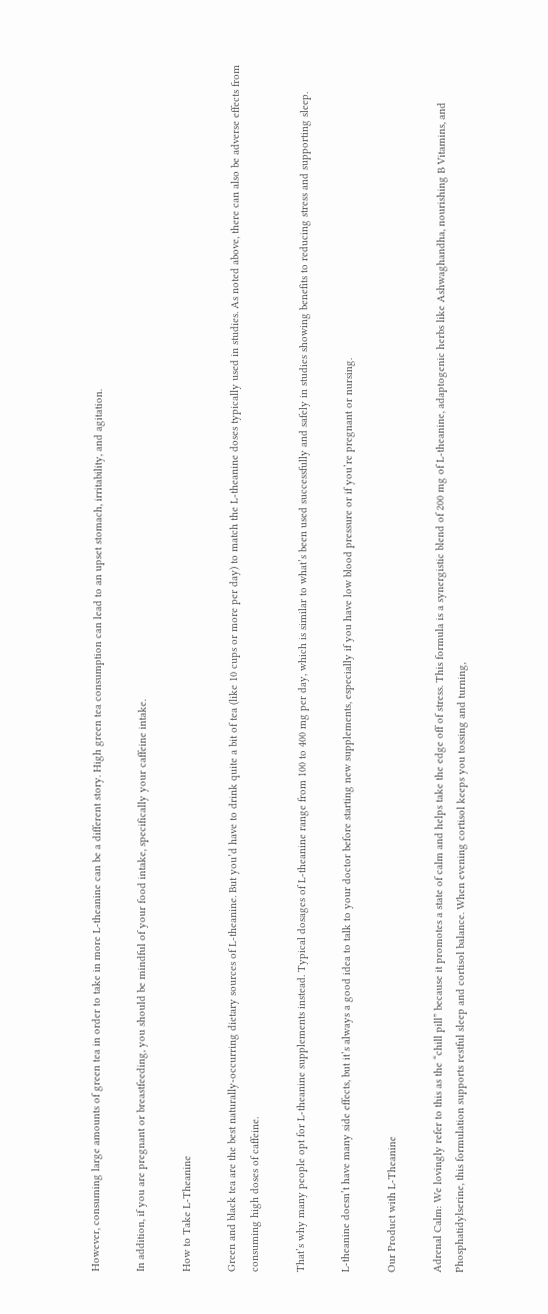However, consuming large amounts of green tea in order to take in more L-theanine can be a different story. High green tea consumption can lead to an upset stomach, irritability, and agitation.

In addition, if you are pregnant or breastfeeding, you should be mindful of your food intake, specifically your caffeine intake.

How to Take L-Theanine

Green and black tea are the best naturally-occurring dietary sources of L-theanine. But you’d have to drink quite a bit of tea (like 10 cups or more per day) to match the L-theanine doses typically used in studies. As noted above, there can also be adverse effects from consuming high doses of caffeine.

That’s why many people opt for L-theanine supplements instead. Typical dosages of L-theanine range from 100 to 400 mg per day, which is similar to what’s been used successfully and safely in studies showing benefits to reducing stress and supporting sleep.

L-theanine doesn’t have many side effects, but it’s always a good idea to talk to your doctor before starting new supplements, especially if you have low blood pressure or if you’re pregnant or nursing.

Our Product with L-Theanine

Adrenal Calm: We lovingly refer to this as the “chill pill” because it promotes a state of calm and helps take the edge off of stress. This formula is a synergistic blend of 200 mg of L-theanine, adaptogenic herbs like Ashwaghandha, nourishing B Vitamins, and Phosphatidylserine, this formulation supports restful sleep and cortisol balance. When evening cortisol keeps you tossing and turning,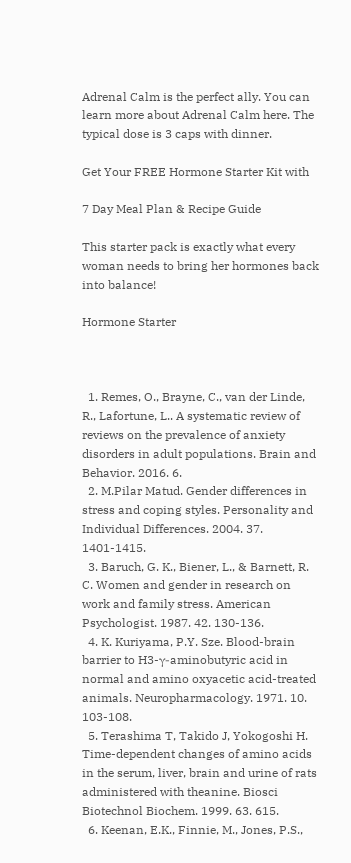Adrenal Calm is the perfect ally. You can learn more about Adrenal Calm here. The typical dose is 3 caps with dinner.

Get Your FREE Hormone Starter Kit with

7 Day Meal Plan & Recipe Guide

This starter pack is exactly what every woman needs to bring her hormones back into balance!

Hormone Starter



  1. Remes, O., Brayne, C., van der Linde, R., Lafortune, L.. A systematic review of reviews on the prevalence of anxiety disorders in adult populations. Brain and Behavior. 2016. 6.
  2. M.Pilar Matud. Gender differences in stress and coping styles. Personality and Individual Differences. 2004. 37. 1401-1415.
  3. Baruch, G. K., Biener, L., & Barnett, R. C. Women and gender in research on work and family stress. American Psychologist. 1987. 42. 130-136.
  4. K. Kuriyama, P.Y. Sze. Blood-brain barrier to H3-γ-aminobutyric acid in normal and amino oxyacetic acid-treated animals. Neuropharmacology. 1971. 10. 103-108.
  5. Terashima T, Takido J, Yokogoshi H. Time-dependent changes of amino acids in the serum, liver, brain and urine of rats administered with theanine. Biosci Biotechnol Biochem. 1999. 63. 615.
  6. Keenan, E.K., Finnie, M., Jones, P.S.,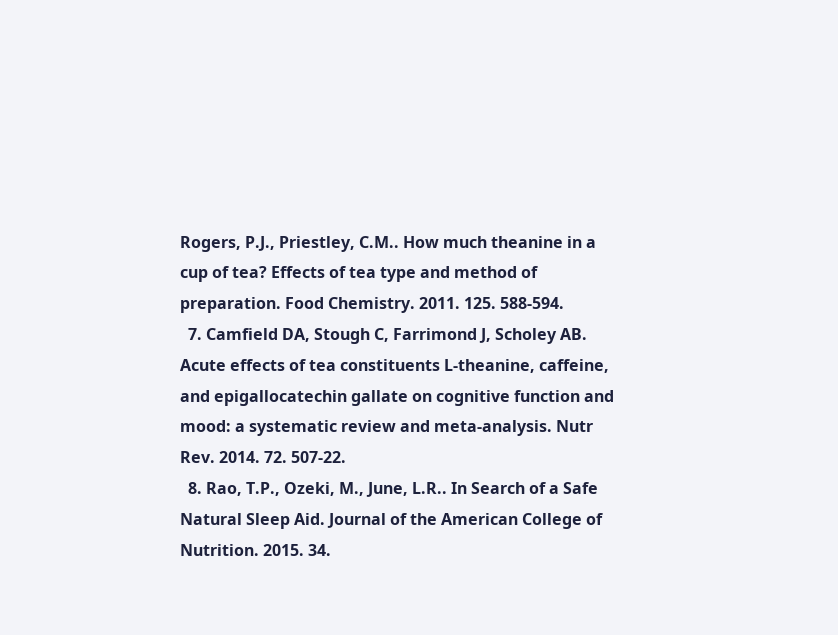Rogers, P.J., Priestley, C.M.. How much theanine in a cup of tea? Effects of tea type and method of preparation. Food Chemistry. 2011. 125. 588-594.
  7. Camfield DA, Stough C, Farrimond J, Scholey AB. Acute effects of tea constituents L-theanine, caffeine, and epigallocatechin gallate on cognitive function and mood: a systematic review and meta-analysis. Nutr Rev. 2014. 72. 507-22.
  8. Rao, T.P., Ozeki, M., June, L.R.. In Search of a Safe Natural Sleep Aid. Journal of the American College of Nutrition. 2015. 34.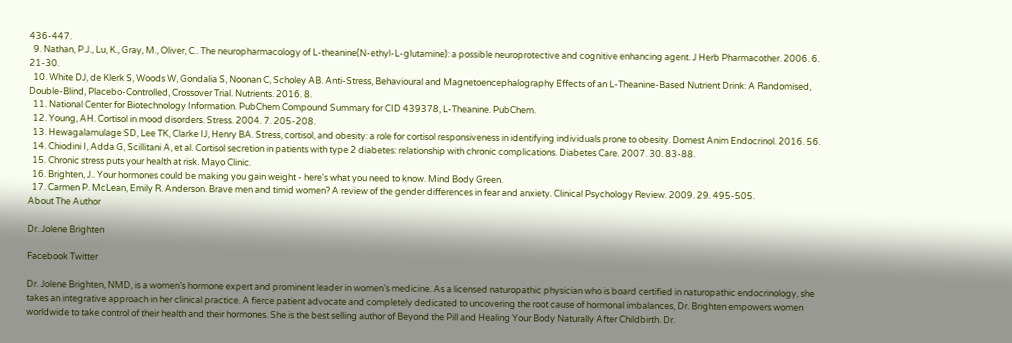436-447.
  9. Nathan, P.J., Lu, K., Gray, M., Oliver, C.. The neuropharmacology of L-theanine(N-ethyl-L-glutamine): a possible neuroprotective and cognitive enhancing agent. J Herb Pharmacother. 2006. 6. 21-30.
  10. White DJ, de Klerk S, Woods W, Gondalia S, Noonan C, Scholey AB. Anti-Stress, Behavioural and Magnetoencephalography Effects of an L-Theanine-Based Nutrient Drink: A Randomised, Double-Blind, Placebo-Controlled, Crossover Trial. Nutrients. 2016. 8.
  11. National Center for Biotechnology Information. PubChem Compound Summary for CID 439378, L-Theanine. PubChem.
  12. Young, AH. Cortisol in mood disorders. Stress. 2004. 7. 205-208.
  13. Hewagalamulage SD, Lee TK, Clarke IJ, Henry BA. Stress, cortisol, and obesity: a role for cortisol responsiveness in identifying individuals prone to obesity. Domest Anim Endocrinol. 2016. 56.
  14. Chiodini I, Adda G, Scillitani A, et al. Cortisol secretion in patients with type 2 diabetes: relationship with chronic complications. Diabetes Care. 2007. 30. 83-88.
  15. Chronic stress puts your health at risk. Mayo Clinic.
  16. Brighten, J.. Your hormones could be making you gain weight - here's what you need to know. Mind Body Green.
  17. Carmen P. McLean, Emily R. Anderson. Brave men and timid women? A review of the gender differences in fear and anxiety. Clinical Psychology Review. 2009. 29. 495-505.
About The Author

Dr. Jolene Brighten

Facebook Twitter

Dr. Jolene Brighten, NMD, is a women’s hormone expert and prominent leader in women’s medicine. As a licensed naturopathic physician who is board certified in naturopathic endocrinology, she takes an integrative approach in her clinical practice. A fierce patient advocate and completely dedicated to uncovering the root cause of hormonal imbalances, Dr. Brighten empowers women worldwide to take control of their health and their hormones. She is the best selling author of Beyond the Pill and Healing Your Body Naturally After Childbirth. Dr.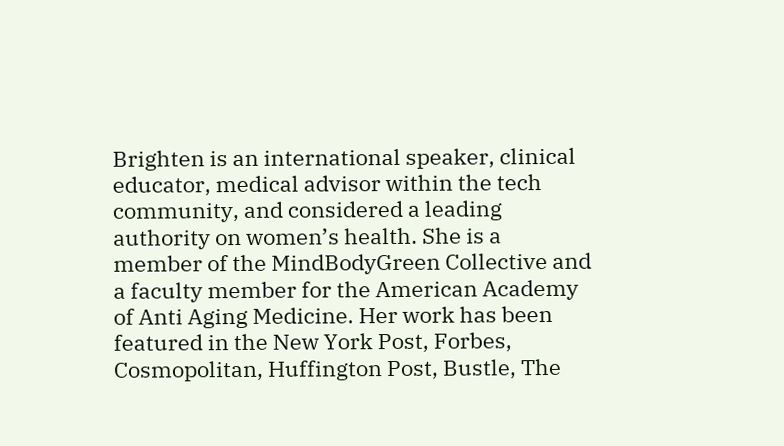Brighten is an international speaker, clinical educator, medical advisor within the tech community, and considered a leading authority on women’s health. She is a member of the MindBodyGreen Collective and a faculty member for the American Academy of Anti Aging Medicine. Her work has been featured in the New York Post, Forbes, Cosmopolitan, Huffington Post, Bustle, The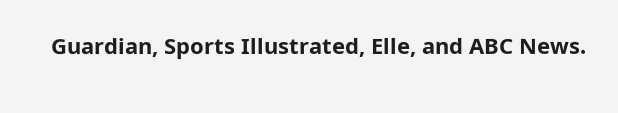Guardian, Sports Illustrated, Elle, and ABC News.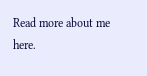Read more about me here.